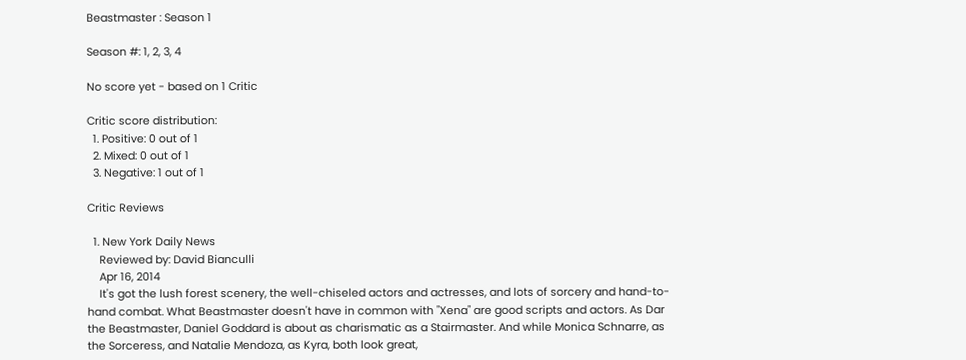Beastmaster : Season 1

Season #: 1, 2, 3, 4

No score yet - based on 1 Critic

Critic score distribution:
  1. Positive: 0 out of 1
  2. Mixed: 0 out of 1
  3. Negative: 1 out of 1

Critic Reviews

  1. New York Daily News
    Reviewed by: David Bianculli
    Apr 16, 2014
    It's got the lush forest scenery, the well-chiseled actors and actresses, and lots of sorcery and hand-to-hand combat. What Beastmaster doesn't have in common with "Xena" are good scripts and actors. As Dar the Beastmaster, Daniel Goddard is about as charismatic as a Stairmaster. And while Monica Schnarre, as the Sorceress, and Natalie Mendoza, as Kyra, both look great,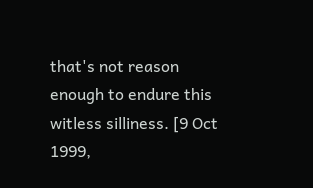that's not reason enough to endure this witless silliness. [9 Oct 1999,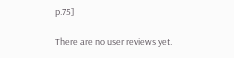p.75]

There are no user reviews yet.